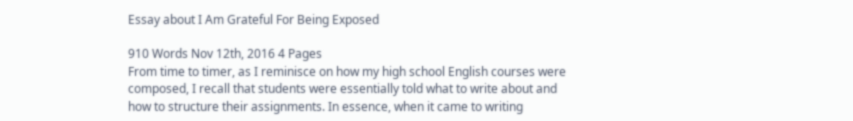Essay about I Am Grateful For Being Exposed

910 Words Nov 12th, 2016 4 Pages
From time to timer, as I reminisce on how my high school English courses were composed, I recall that students were essentially told what to write about and how to structure their assignments. In essence, when it came to writing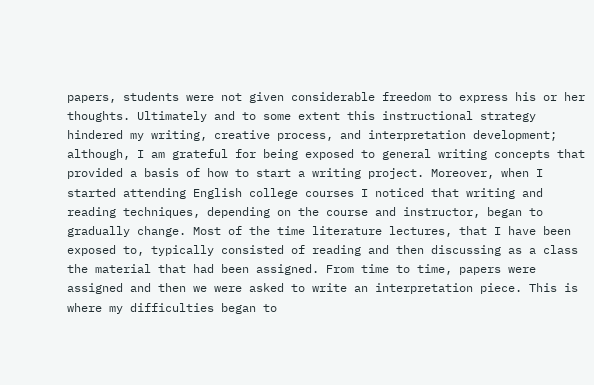papers, students were not given considerable freedom to express his or her thoughts. Ultimately and to some extent this instructional strategy hindered my writing, creative process, and interpretation development; although, I am grateful for being exposed to general writing concepts that provided a basis of how to start a writing project. Moreover, when I started attending English college courses I noticed that writing and reading techniques, depending on the course and instructor, began to gradually change. Most of the time literature lectures, that I have been exposed to, typically consisted of reading and then discussing as a class the material that had been assigned. From time to time, papers were assigned and then we were asked to write an interpretation piece. This is where my difficulties began to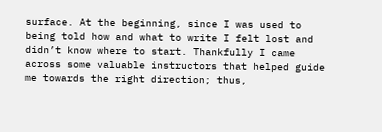surface. At the beginning, since I was used to being told how and what to write I felt lost and didn’t know where to start. Thankfully I came across some valuable instructors that helped guide me towards the right direction; thus,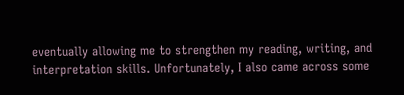eventually allowing me to strengthen my reading, writing, and interpretation skills. Unfortunately, I also came across some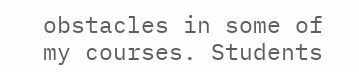obstacles in some of my courses. Students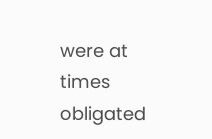were at times obligated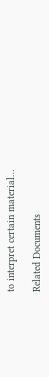to interpret certain material…

Related Documents